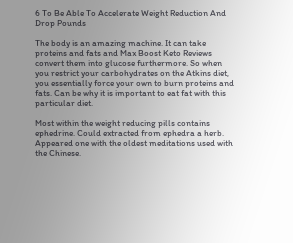6 To Be Able To Accelerate Weight Reduction And Drop Pounds

The body is an amazing machine. It can take proteins and fats and Max Boost Keto Reviews convert them into glucose furthermore. So when you restrict your carbohydrates on the Atkins diet, you essentially force your own to burn proteins and fats. Can be why it is important to eat fat with this particular diet.

Most within the weight reducing pills contains ephedrine. Could extracted from ephedra a herb. Appeared one with the oldest meditations used with the Chinese.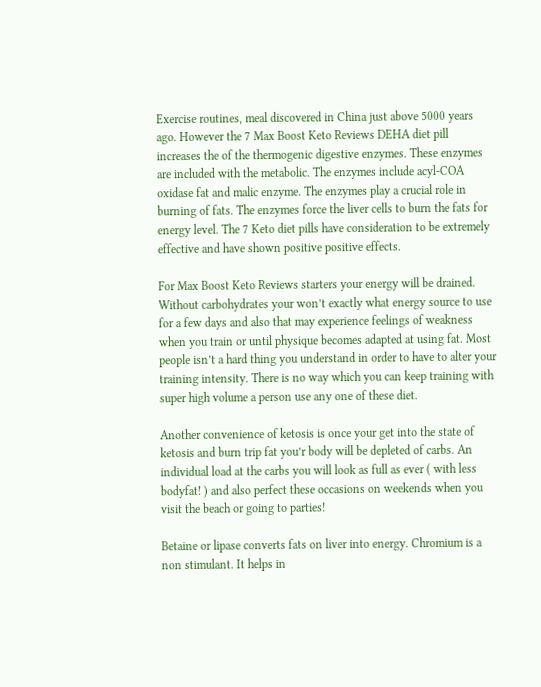Exercise routines, meal discovered in China just above 5000 years ago. However the 7 Max Boost Keto Reviews DEHA diet pill increases the of the thermogenic digestive enzymes. These enzymes are included with the metabolic. The enzymes include acyl-COA oxidase fat and malic enzyme. The enzymes play a crucial role in burning of fats. The enzymes force the liver cells to burn the fats for energy level. The 7 Keto diet pills have consideration to be extremely effective and have shown positive positive effects.

For Max Boost Keto Reviews starters your energy will be drained. Without carbohydrates your won’t exactly what energy source to use for a few days and also that may experience feelings of weakness when you train or until physique becomes adapted at using fat. Most people isn’t a hard thing you understand in order to have to alter your training intensity. There is no way which you can keep training with super high volume a person use any one of these diet.

Another convenience of ketosis is once your get into the state of ketosis and burn trip fat you’r body will be depleted of carbs. An individual load at the carbs you will look as full as ever ( with less bodyfat! ) and also perfect these occasions on weekends when you visit the beach or going to parties!

Betaine or lipase converts fats on liver into energy. Chromium is a non stimulant. It helps in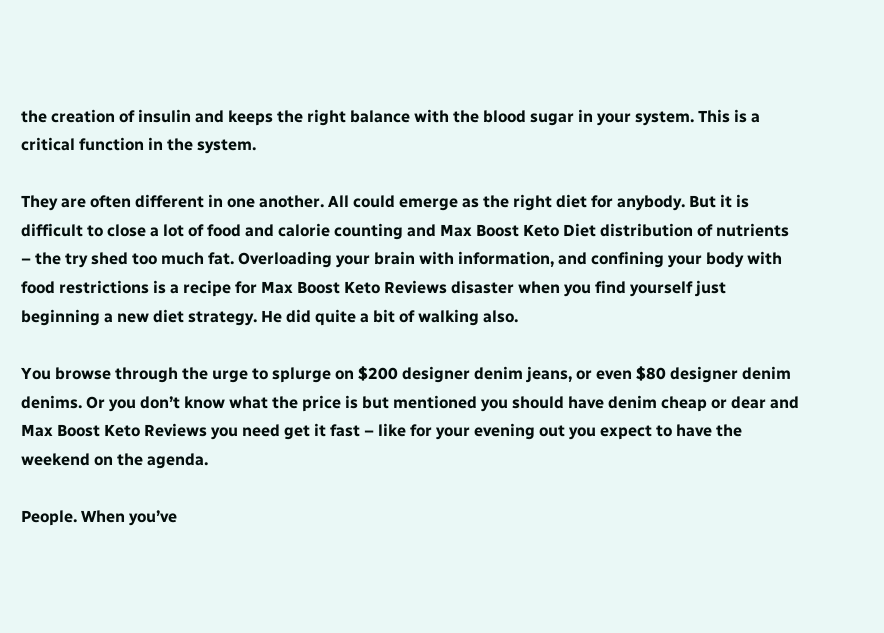the creation of insulin and keeps the right balance with the blood sugar in your system. This is a critical function in the system.

They are often different in one another. All could emerge as the right diet for anybody. But it is difficult to close a lot of food and calorie counting and Max Boost Keto Diet distribution of nutrients – the try shed too much fat. Overloading your brain with information, and confining your body with food restrictions is a recipe for Max Boost Keto Reviews disaster when you find yourself just beginning a new diet strategy. He did quite a bit of walking also.

You browse through the urge to splurge on $200 designer denim jeans, or even $80 designer denim denims. Or you don’t know what the price is but mentioned you should have denim cheap or dear and Max Boost Keto Reviews you need get it fast – like for your evening out you expect to have the weekend on the agenda.

People. When you’ve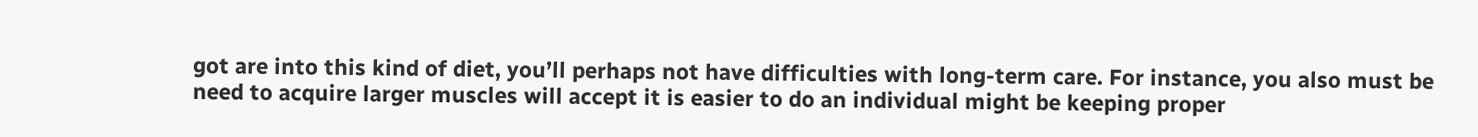got are into this kind of diet, you’ll perhaps not have difficulties with long-term care. For instance, you also must be need to acquire larger muscles will accept it is easier to do an individual might be keeping proper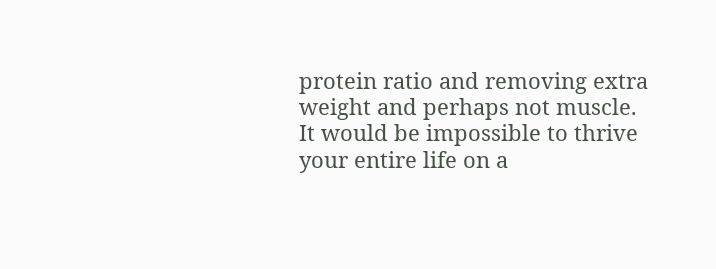protein ratio and removing extra weight and perhaps not muscle. It would be impossible to thrive your entire life on a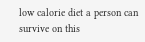low calorie diet a person can survive on this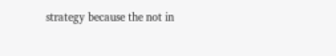strategy because the not in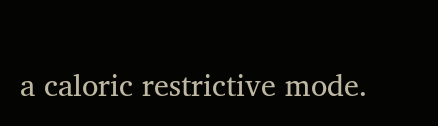a caloric restrictive mode.